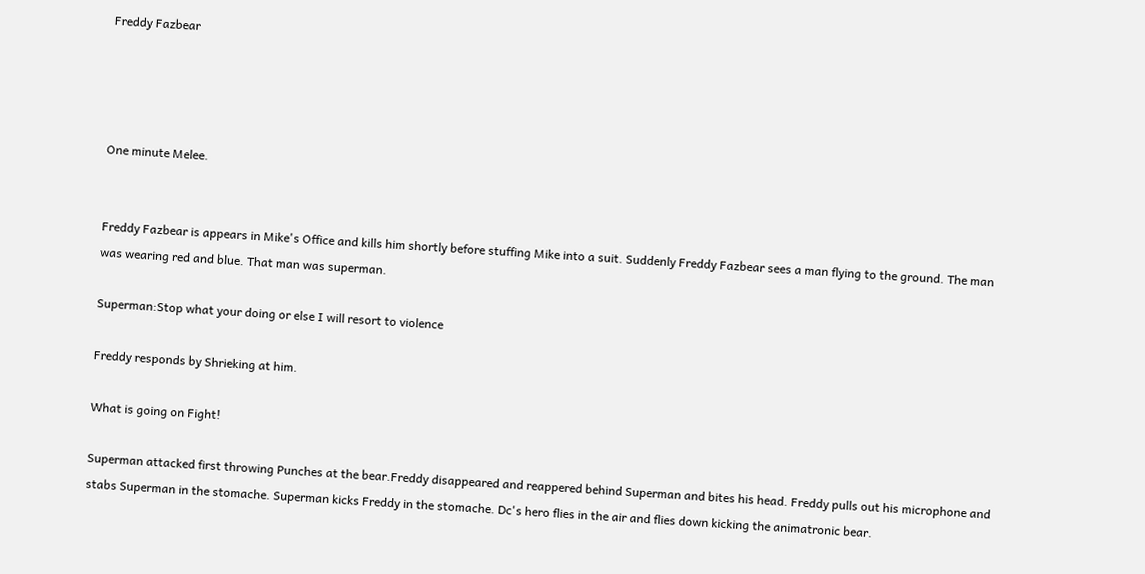Freddy Fazbear




One minute Melee.


Freddy Fazbear is appears in Mike's Office and kills him shortly before stuffing Mike into a suit. Suddenly Freddy Fazbear sees a man flying to the ground. The man was wearing red and blue. That man was superman.

Superman:Stop what your doing or else I will resort to violence

Freddy responds by Shrieking at him.

What is going on Fight!

Superman attacked first throwing Punches at the bear.Freddy disappeared and reappered behind Superman and bites his head. Freddy pulls out his microphone and stabs Superman in the stomache. Superman kicks Freddy in the stomache. Dc's hero flies in the air and flies down kicking the animatronic bear.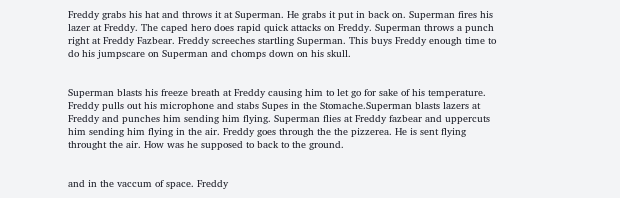Freddy grabs his hat and throws it at Superman. He grabs it put in back on. Superman fires his lazer at Freddy. The caped hero does rapid quick attacks on Freddy. Superman throws a punch right at Freddy Fazbear. Freddy screeches startling Superman. This buys Freddy enough time to do his jumpscare on Superman and chomps down on his skull.


Superman blasts his freeze breath at Freddy causing him to let go for sake of his temperature. Freddy pulls out his microphone and stabs Supes in the Stomache.Superman blasts lazers at Freddy and punches him sending him flying. Superman flies at Freddy fazbear and uppercuts him sending him flying in the air. Freddy goes through the the pizzerea. He is sent flying throught the air. How was he supposed to back to the ground.


and in the vaccum of space. Freddy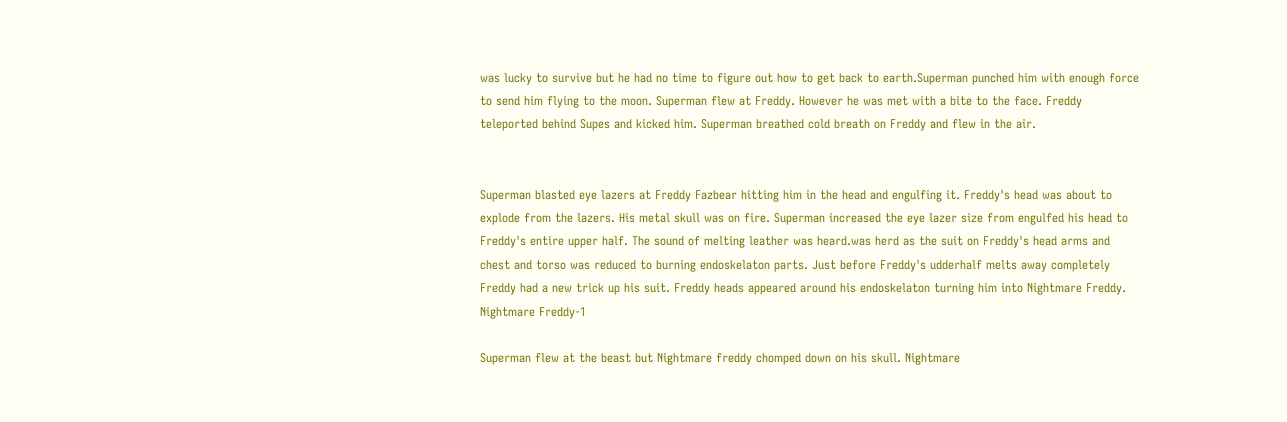was lucky to survive but he had no time to figure out how to get back to earth.Superman punched him with enough force to send him flying to the moon. Superman flew at Freddy. However he was met with a bite to the face. Freddy teleported behind Supes and kicked him. Superman breathed cold breath on Freddy and flew in the air.


Superman blasted eye lazers at Freddy Fazbear hitting him in the head and engulfing it. Freddy's head was about to explode from the lazers. His metal skull was on fire. Superman increased the eye lazer size from engulfed his head to Freddy's entire upper half. The sound of melting leather was heard.was herd as the suit on Freddy's head arms and chest and torso was reduced to burning endoskelaton parts. Just before Freddy's udderhalf melts away completely Freddy had a new trick up his suit. Freddy heads appeared around his endoskelaton turning him into Nightmare Freddy.
Nightmare Freddy-1

Superman flew at the beast but Nightmare freddy chomped down on his skull. Nightmare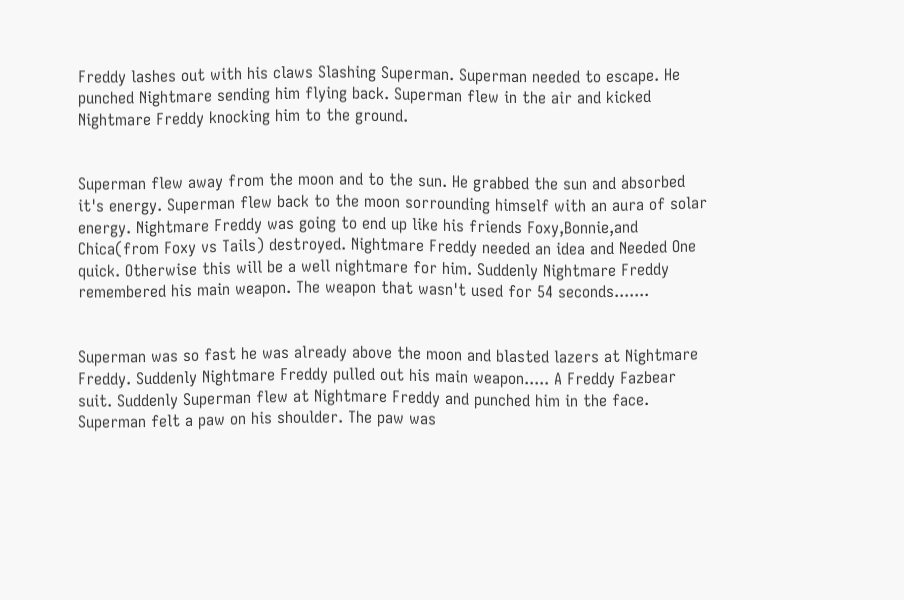Freddy lashes out with his claws Slashing Superman. Superman needed to escape. He punched Nightmare sending him flying back. Superman flew in the air and kicked Nightmare Freddy knocking him to the ground.


Superman flew away from the moon and to the sun. He grabbed the sun and absorbed it's energy. Superman flew back to the moon sorrounding himself with an aura of solar energy. Nightmare Freddy was going to end up like his friends Foxy,Bonnie,and Chica(from Foxy vs Tails) destroyed. Nightmare Freddy needed an idea and Needed One quick. Otherwise this will be a well nightmare for him. Suddenly Nightmare Freddy remembered his main weapon. The weapon that wasn't used for 54 seconds.......


Superman was so fast he was already above the moon and blasted lazers at Nightmare Freddy. Suddenly Nightmare Freddy pulled out his main weapon..... A Freddy Fazbear suit. Suddenly Superman flew at Nightmare Freddy and punched him in the face. Superman felt a paw on his shoulder. The paw was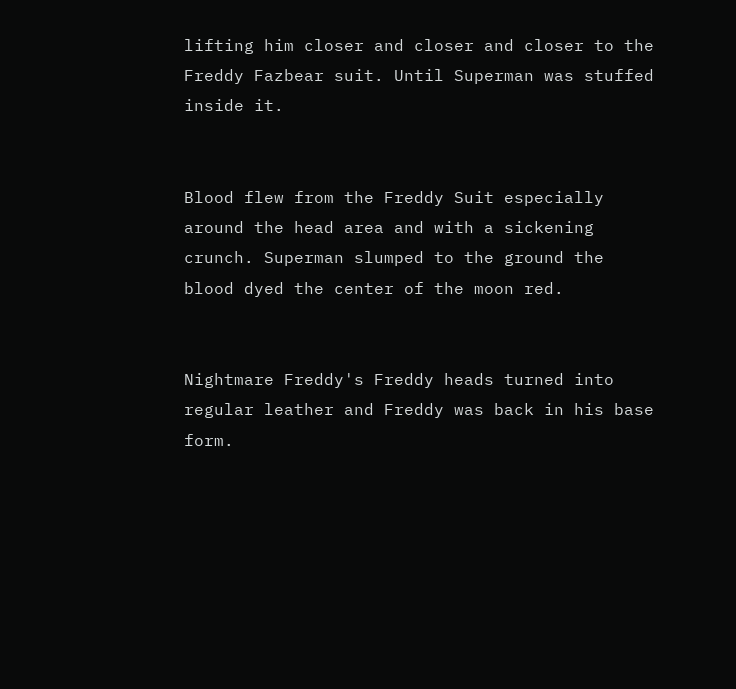lifting him closer and closer and closer to the Freddy Fazbear suit. Until Superman was stuffed inside it.


Blood flew from the Freddy Suit especially around the head area and with a sickening crunch. Superman slumped to the ground the blood dyed the center of the moon red.


Nightmare Freddy's Freddy heads turned into regular leather and Freddy was back in his base form.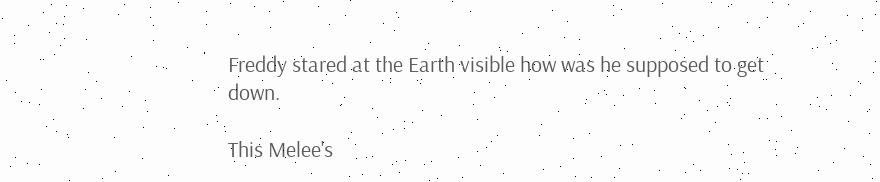Freddy stared at the Earth visible how was he supposed to get down.

This Melee's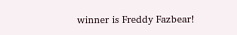winner is Freddy Fazbear!